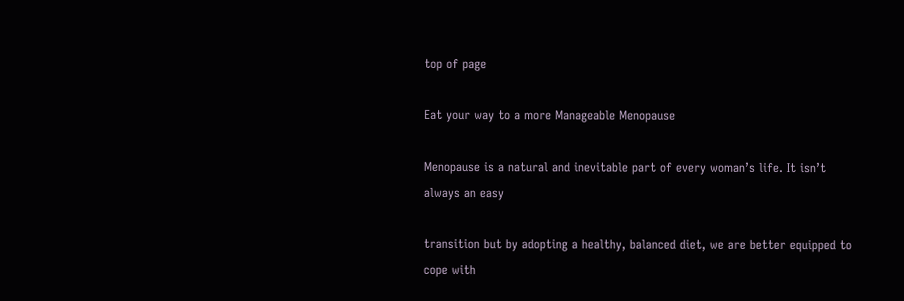top of page

Eat your way to a more Manageable Menopause

Menopause is a natural and inevitable part of every woman’s life. It isn’t always an easy

transition but by adopting a healthy, balanced diet, we are better equipped to cope with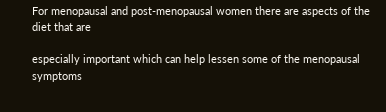For menopausal and post-menopausal women there are aspects of the diet that are

especially important which can help lessen some of the menopausal symptoms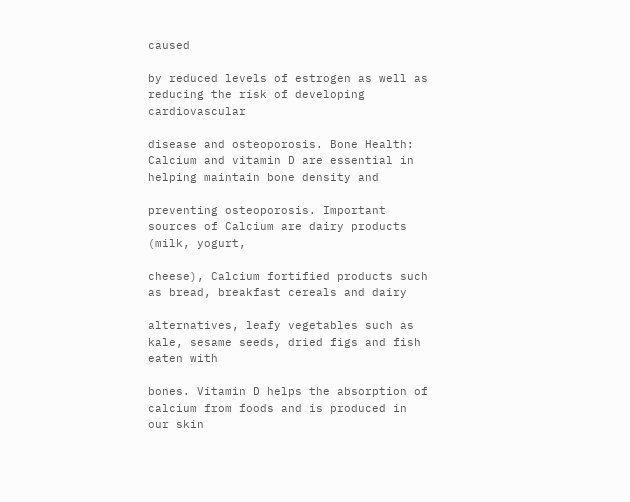caused

by reduced levels of estrogen as well as reducing the risk of developing cardiovascular

disease and osteoporosis. Bone Health: Calcium and vitamin D are essential in helping maintain bone density and

preventing osteoporosis. Important sources of Calcium are dairy products (milk, yogurt,

cheese), Calcium fortified products such as bread, breakfast cereals and dairy

alternatives, leafy vegetables such as kale, sesame seeds, dried figs and fish eaten with

bones. Vitamin D helps the absorption of calcium from foods and is produced in our skin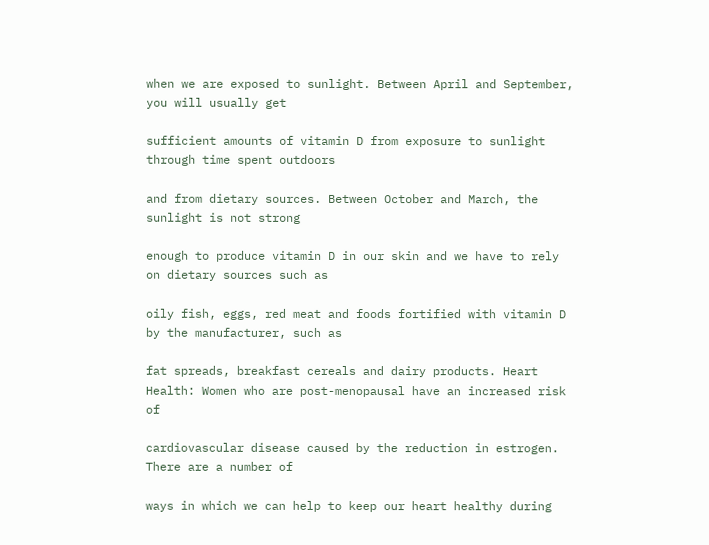when we are exposed to sunlight. Between April and September, you will usually get

sufficient amounts of vitamin D from exposure to sunlight through time spent outdoors

and from dietary sources. Between October and March, the sunlight is not strong

enough to produce vitamin D in our skin and we have to rely on dietary sources such as

oily fish, eggs, red meat and foods fortified with vitamin D by the manufacturer, such as

fat spreads, breakfast cereals and dairy products. Heart Health: Women who are post-menopausal have an increased risk of

cardiovascular disease caused by the reduction in estrogen. There are a number of

ways in which we can help to keep our heart healthy during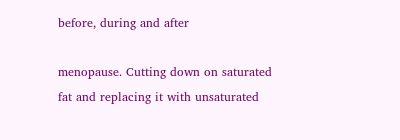before, during and after

menopause. Cutting down on saturated fat and replacing it with unsaturated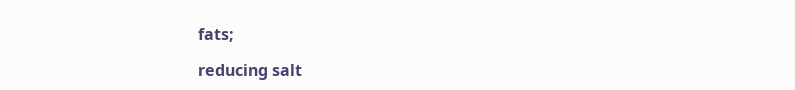fats;

reducing salt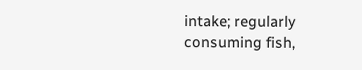intake; regularly consuming fish,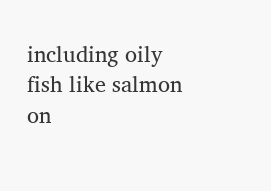including oily fish like salmon on